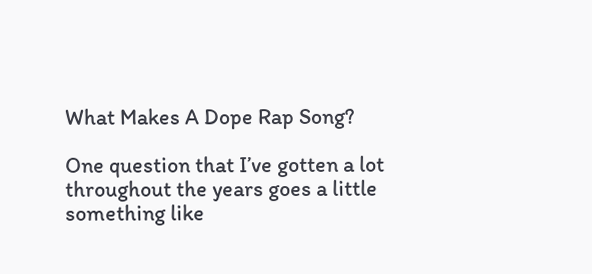What Makes A Dope Rap Song?

One question that I’ve gotten a lot throughout the years goes a little something like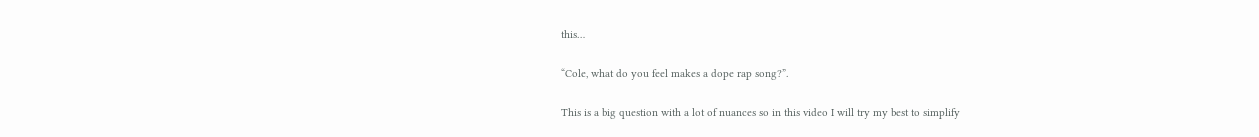this…

“Cole, what do you feel makes a dope rap song?”.

This is a big question with a lot of nuances so in this video I will try my best to simplify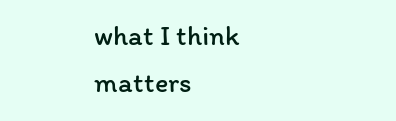what I think matters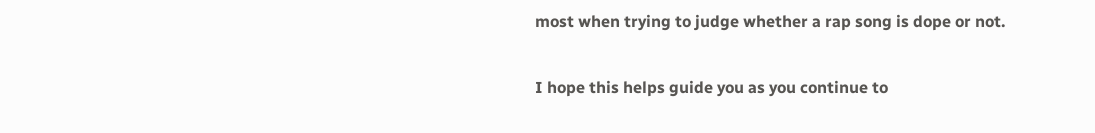most when trying to judge whether a rap song is dope or not.

I hope this helps guide you as you continue to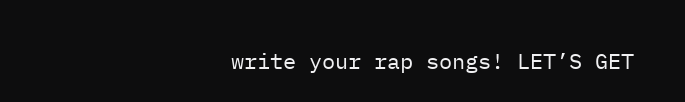write your rap songs! LET’S GET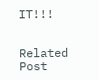IT!!!


Related Post